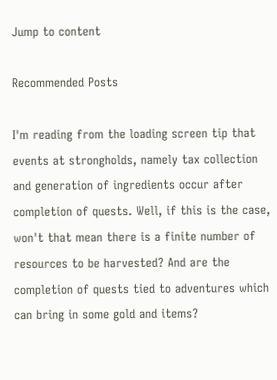Jump to content

Recommended Posts

I'm reading from the loading screen tip that events at strongholds, namely tax collection and generation of ingredients occur after completion of quests. Well, if this is the case, won't that mean there is a finite number of resources to be harvested? And are the completion of quests tied to adventures which can bring in some gold and items?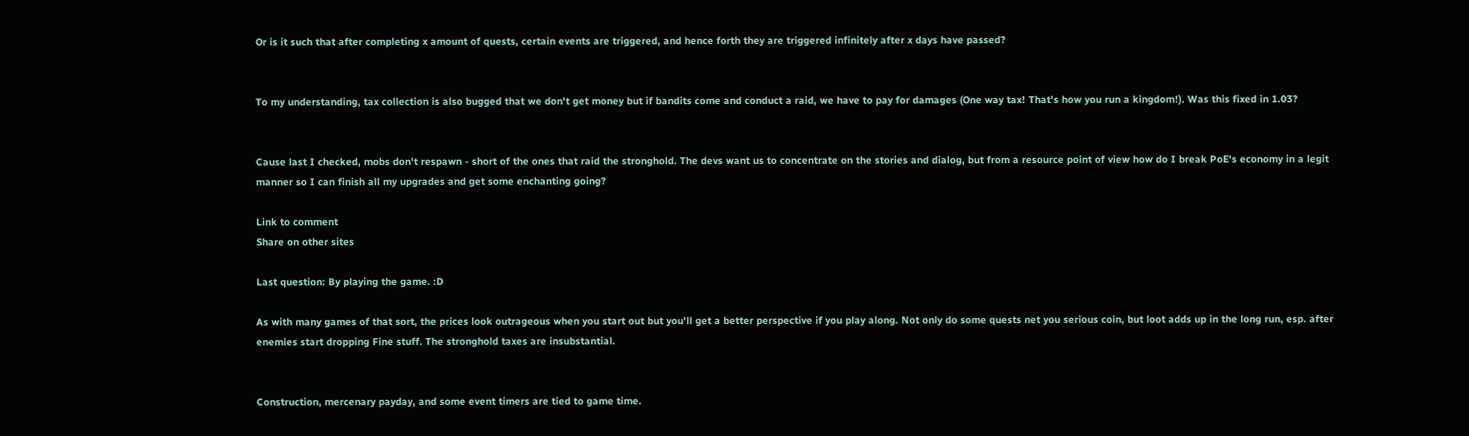Or is it such that after completing x amount of quests, certain events are triggered, and hence forth they are triggered infinitely after x days have passed?


To my understanding, tax collection is also bugged that we don't get money but if bandits come and conduct a raid, we have to pay for damages (One way tax! That's how you run a kingdom!). Was this fixed in 1.03?


Cause last I checked, mobs don't respawn - short of the ones that raid the stronghold. The devs want us to concentrate on the stories and dialog, but from a resource point of view how do I break PoE's economy in a legit manner so I can finish all my upgrades and get some enchanting going?

Link to comment
Share on other sites

Last question: By playing the game. :D

As with many games of that sort, the prices look outrageous when you start out but you'll get a better perspective if you play along. Not only do some quests net you serious coin, but loot adds up in the long run, esp. after enemies start dropping Fine stuff. The stronghold taxes are insubstantial.


Construction, mercenary payday, and some event timers are tied to game time.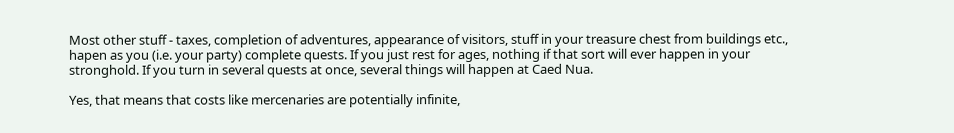Most other stuff - taxes, completion of adventures, appearance of visitors, stuff in your treasure chest from buildings etc., hapen as you (i.e. your party) complete quests. If you just rest for ages, nothing if that sort will ever happen in your stronghold. If you turn in several quests at once, several things will happen at Caed Nua.

Yes, that means that costs like mercenaries are potentially infinite,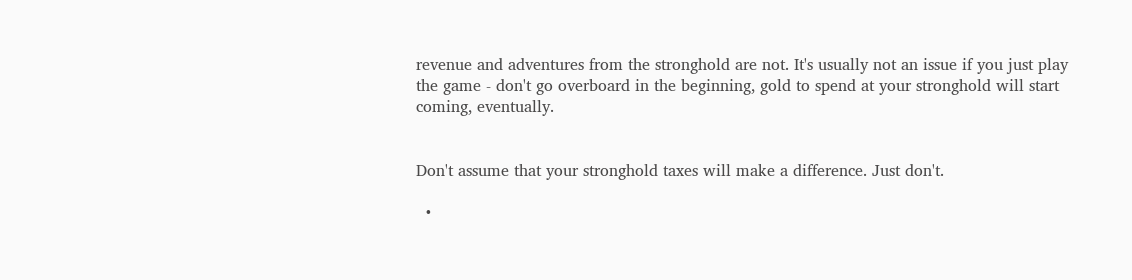revenue and adventures from the stronghold are not. It's usually not an issue if you just play the game - don't go overboard in the beginning, gold to spend at your stronghold will start coming, eventually.


Don't assume that your stronghold taxes will make a difference. Just don't.

  •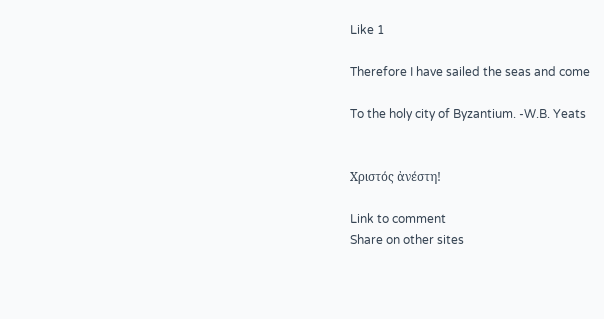Like 1

Therefore I have sailed the seas and come

To the holy city of Byzantium. -W.B. Yeats


Χριστός ἀνέστη!

Link to comment
Share on other sites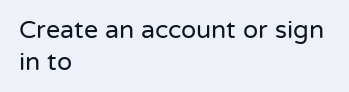Create an account or sign in to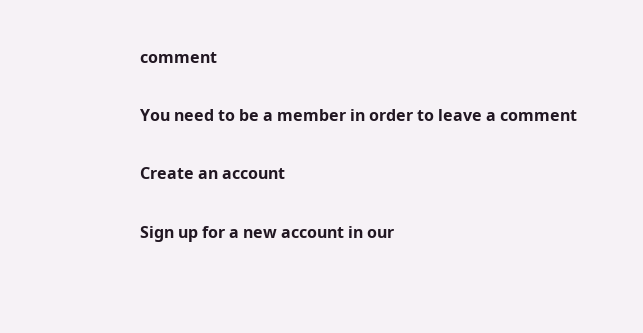comment

You need to be a member in order to leave a comment

Create an account

Sign up for a new account in our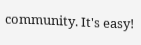community. It's easy!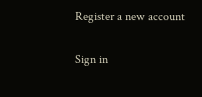Register a new account

Sign in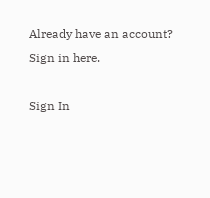Already have an account? Sign in here.

Sign In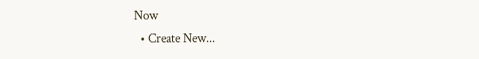Now
  • Create New...